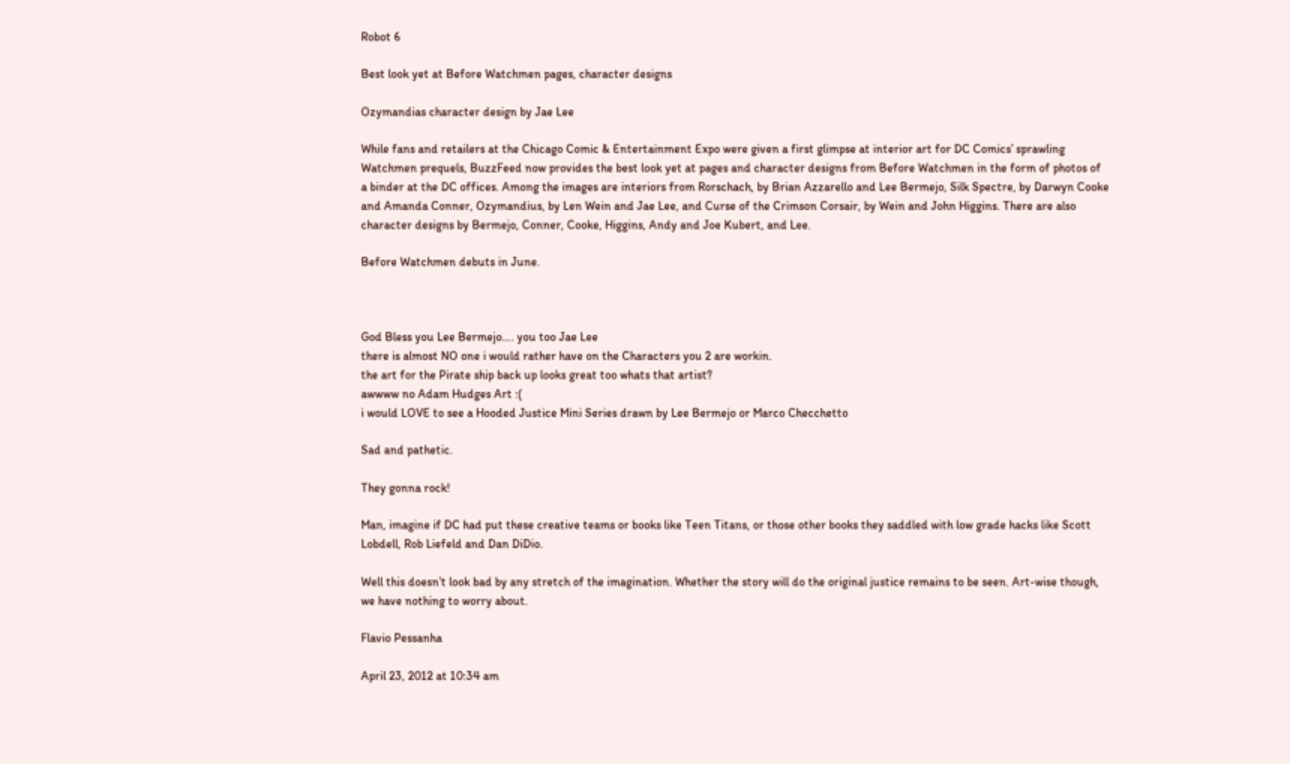Robot 6

Best look yet at Before Watchmen pages, character designs

Ozymandias character design by Jae Lee

While fans and retailers at the Chicago Comic & Entertainment Expo were given a first glimpse at interior art for DC Comics’ sprawling Watchmen prequels, BuzzFeed now provides the best look yet at pages and character designs from Before Watchmen in the form of photos of a binder at the DC offices. Among the images are interiors from Rorschach, by Brian Azzarello and Lee Bermejo, Silk Spectre, by Darwyn Cooke and Amanda Conner, Ozymandius, by Len Wein and Jae Lee, and Curse of the Crimson Corsair, by Wein and John Higgins. There are also character designs by Bermejo, Conner, Cooke, Higgins, Andy and Joe Kubert, and Lee.

Before Watchmen debuts in June.



God Bless you Lee Bermejo…. you too Jae Lee
there is almost NO one i would rather have on the Characters you 2 are workin.
the art for the Pirate ship back up looks great too whats that artist?
awwww no Adam Hudges Art :(
i would LOVE to see a Hooded Justice Mini Series drawn by Lee Bermejo or Marco Checchetto

Sad and pathetic.

They gonna rock!

Man, imagine if DC had put these creative teams or books like Teen Titans, or those other books they saddled with low grade hacks like Scott Lobdell, Rob Liefeld and Dan DiDio.

Well this doesn’t look bad by any stretch of the imagination. Whether the story will do the original justice remains to be seen. Art-wise though, we have nothing to worry about.

Flavio Pessanha

April 23, 2012 at 10:34 am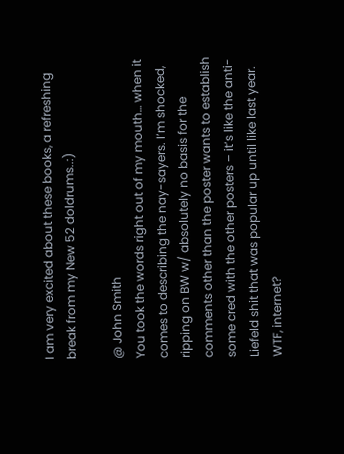I am very excited about these books, a refreshing break from my New 52 doldrums..:)

@ John Smith
You took the words right out of my mouth… when it comes to describing the nay-sayers. I’m shocked, ripping on BW w/ absolutely no basis for the comments other than the poster wants to establish some cred with the other posters – it’s like the anti-Liefeld shit that was popular up until like last year. WTF, internet?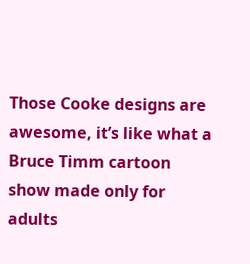Those Cooke designs are awesome, it’s like what a Bruce Timm cartoon show made only for adults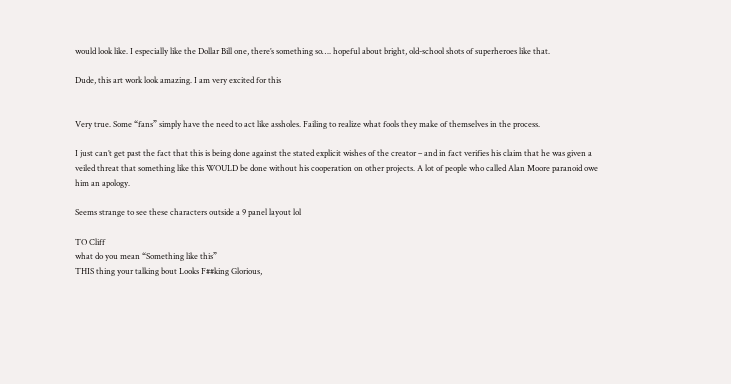would look like. I especially like the Dollar Bill one, there’s something so…. hopeful about bright, old-school shots of superheroes like that.

Dude, this art work look amazing. I am very excited for this


Very true. Some “fans” simply have the need to act like assholes. Failing to realize what fools they make of themselves in the process.

I just can’t get past the fact that this is being done against the stated explicit wishes of the creator – and in fact verifies his claim that he was given a veiled threat that something like this WOULD be done without his cooperation on other projects. A lot of people who called Alan Moore paranoid owe him an apology.

Seems strange to see these characters outside a 9 panel layout lol

TO Cliff
what do you mean “Something like this”
THIS thing your talking bout Looks F##king Glorious,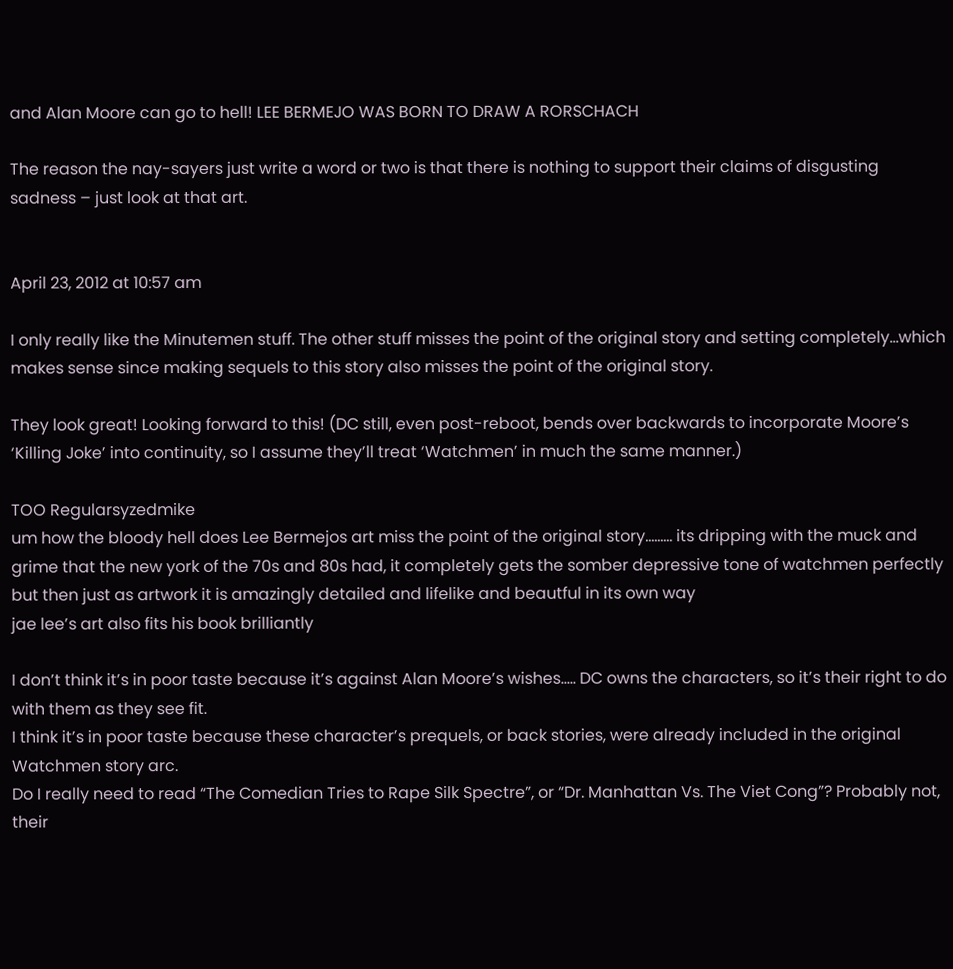and Alan Moore can go to hell! LEE BERMEJO WAS BORN TO DRAW A RORSCHACH

The reason the nay-sayers just write a word or two is that there is nothing to support their claims of disgusting sadness – just look at that art.


April 23, 2012 at 10:57 am

I only really like the Minutemen stuff. The other stuff misses the point of the original story and setting completely…which makes sense since making sequels to this story also misses the point of the original story.

They look great! Looking forward to this! (DC still, even post-reboot, bends over backwards to incorporate Moore’s ‘Killing Joke’ into continuity, so I assume they’ll treat ‘Watchmen’ in much the same manner.)

TOO Regularsyzedmike
um how the bloody hell does Lee Bermejos art miss the point of the original story……… its dripping with the muck and grime that the new york of the 70s and 80s had, it completely gets the somber depressive tone of watchmen perfectly but then just as artwork it is amazingly detailed and lifelike and beautful in its own way
jae lee’s art also fits his book brilliantly

I don’t think it’s in poor taste because it’s against Alan Moore’s wishes….. DC owns the characters, so it’s their right to do with them as they see fit.
I think it’s in poor taste because these character’s prequels, or back stories, were already included in the original Watchmen story arc.
Do I really need to read “The Comedian Tries to Rape Silk Spectre”, or “Dr. Manhattan Vs. The Viet Cong”? Probably not, their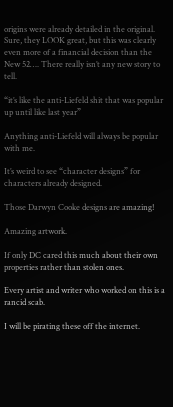origins were already detailed in the original.
Sure, they LOOK great, but this was clearly even more of a financial decision than the New 52…. There really isn’t any new story to tell.

“it’s like the anti-Liefeld shit that was popular up until like last year”

Anything anti-Liefeld will always be popular with me.

It’s weird to see “character designs” for characters already designed.

Those Darwyn Cooke designs are amazing!

Amazing artwork.

If only DC cared this much about their own properties rather than stolen ones.

Every artist and writer who worked on this is a rancid scab.

I will be pirating these off the internet.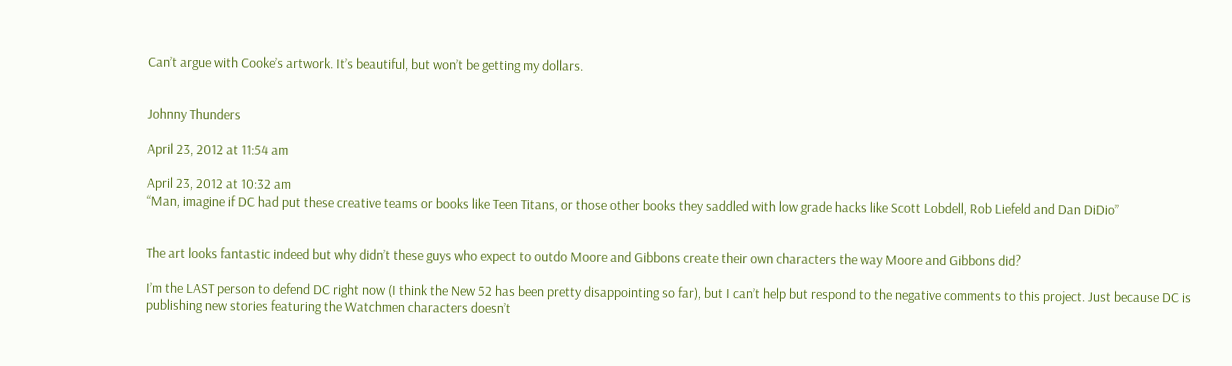Can’t argue with Cooke’s artwork. It’s beautiful, but won’t be getting my dollars.


Johnny Thunders

April 23, 2012 at 11:54 am

April 23, 2012 at 10:32 am
“Man, imagine if DC had put these creative teams or books like Teen Titans, or those other books they saddled with low grade hacks like Scott Lobdell, Rob Liefeld and Dan DiDio”


The art looks fantastic indeed but why didn’t these guys who expect to outdo Moore and Gibbons create their own characters the way Moore and Gibbons did?

I’m the LAST person to defend DC right now (I think the New 52 has been pretty disappointing so far), but I can’t help but respond to the negative comments to this project. Just because DC is publishing new stories featuring the Watchmen characters doesn’t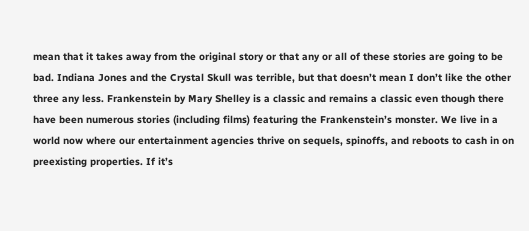mean that it takes away from the original story or that any or all of these stories are going to be bad. Indiana Jones and the Crystal Skull was terrible, but that doesn’t mean I don’t like the other three any less. Frankenstein by Mary Shelley is a classic and remains a classic even though there have been numerous stories (including films) featuring the Frankenstein’s monster. We live in a world now where our entertainment agencies thrive on sequels, spinoffs, and reboots to cash in on preexisting properties. If it’s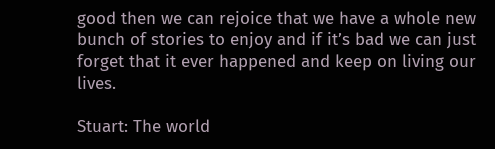good then we can rejoice that we have a whole new bunch of stories to enjoy and if it’s bad we can just forget that it ever happened and keep on living our lives.

Stuart: The world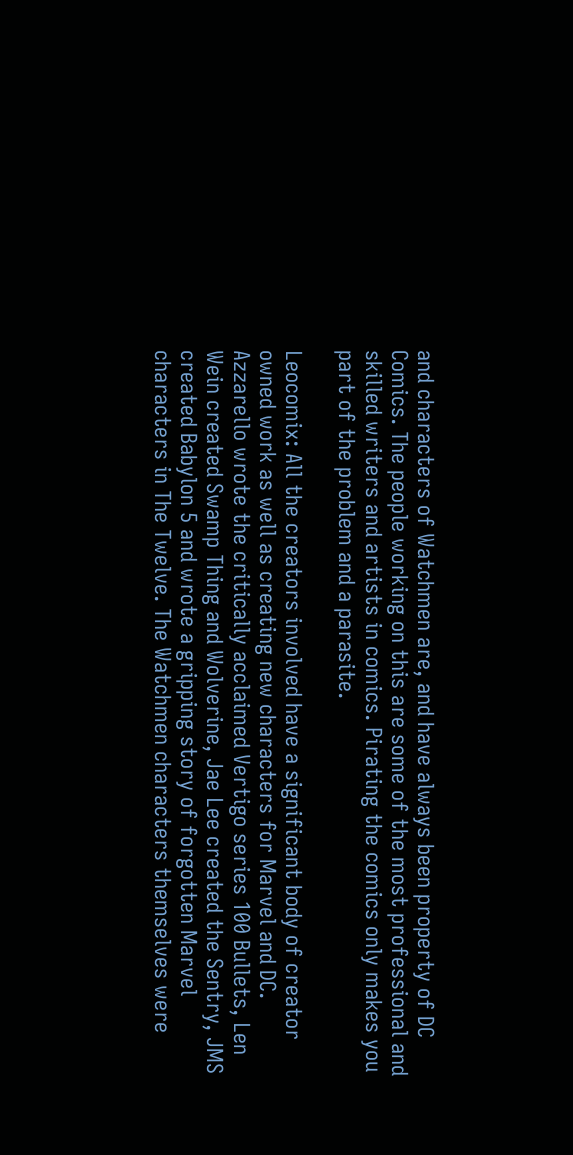and characters of Watchmen are, and have always been property of DC Comics. The people working on this are some of the most professional and skilled writers and artists in comics. Pirating the comics only makes you part of the problem and a parasite.

Leocomix: All the creators involved have a significant body of creator owned work as well as creating new characters for Marvel and DC. Azzarello wrote the critically acclaimed Vertigo series 100 Bullets, Len Wein created Swamp Thing and Wolverine, Jae Lee created the Sentry, JMS created Babylon 5 and wrote a gripping story of forgotten Marvel characters in The Twelve. The Watchmen characters themselves were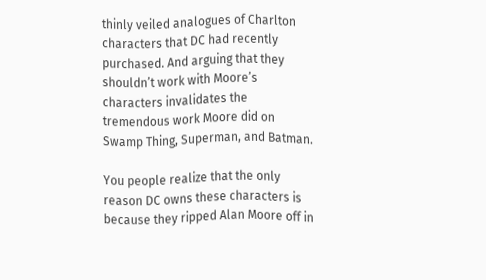thinly veiled analogues of Charlton characters that DC had recently purchased. And arguing that they shouldn’t work with Moore’s characters invalidates the tremendous work Moore did on Swamp Thing, Superman, and Batman.

You people realize that the only reason DC owns these characters is because they ripped Alan Moore off in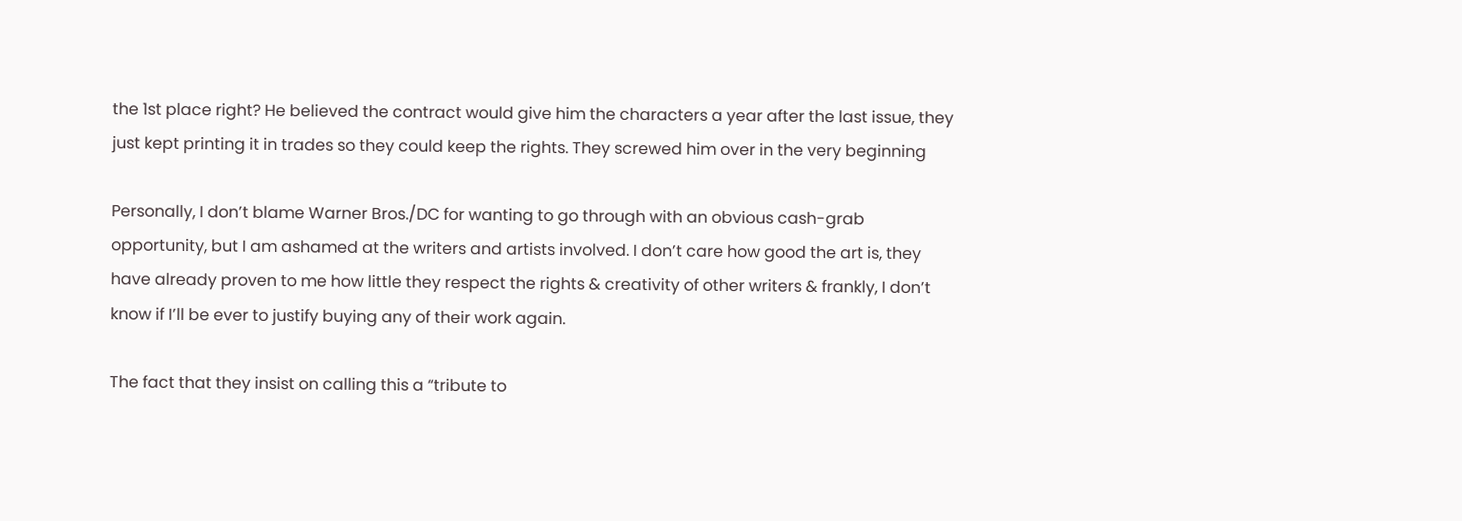the 1st place right? He believed the contract would give him the characters a year after the last issue, they just kept printing it in trades so they could keep the rights. They screwed him over in the very beginning

Personally, I don’t blame Warner Bros./DC for wanting to go through with an obvious cash-grab opportunity, but I am ashamed at the writers and artists involved. I don’t care how good the art is, they have already proven to me how little they respect the rights & creativity of other writers & frankly, I don’t know if I’ll be ever to justify buying any of their work again.

The fact that they insist on calling this a “tribute to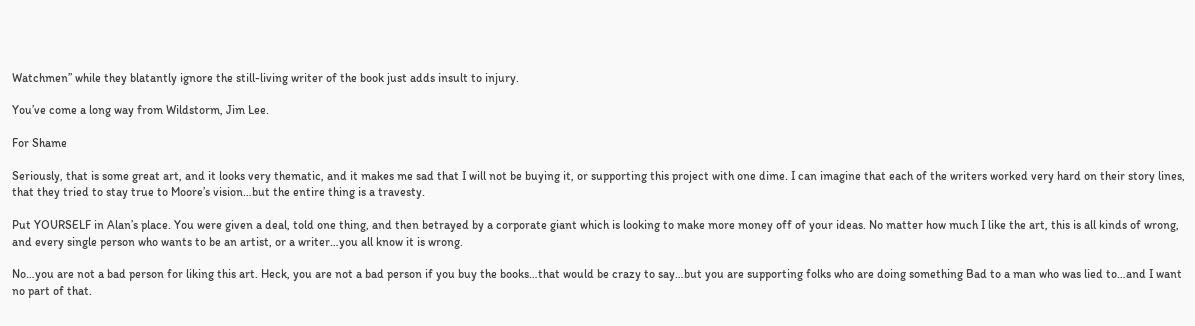Watchmen” while they blatantly ignore the still-living writer of the book just adds insult to injury.

You’ve come a long way from Wildstorm, Jim Lee.

For Shame

Seriously, that is some great art, and it looks very thematic, and it makes me sad that I will not be buying it, or supporting this project with one dime. I can imagine that each of the writers worked very hard on their story lines, that they tried to stay true to Moore’s vision…but the entire thing is a travesty.

Put YOURSELF in Alan’s place. You were given a deal, told one thing, and then betrayed by a corporate giant which is looking to make more money off of your ideas. No matter how much I like the art, this is all kinds of wrong, and every single person who wants to be an artist, or a writer…you all know it is wrong.

No…you are not a bad person for liking this art. Heck, you are not a bad person if you buy the books…that would be crazy to say…but you are supporting folks who are doing something Bad to a man who was lied to…and I want no part of that.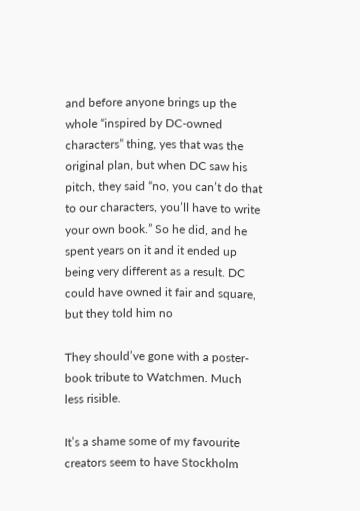and before anyone brings up the whole “inspired by DC-owned characters” thing, yes that was the original plan, but when DC saw his pitch, they said “no, you can’t do that to our characters, you’ll have to write your own book.” So he did, and he spent years on it and it ended up being very different as a result. DC could have owned it fair and square, but they told him no

They should’ve gone with a poster-book tribute to Watchmen. Much less risible.

It’s a shame some of my favourite creators seem to have Stockholm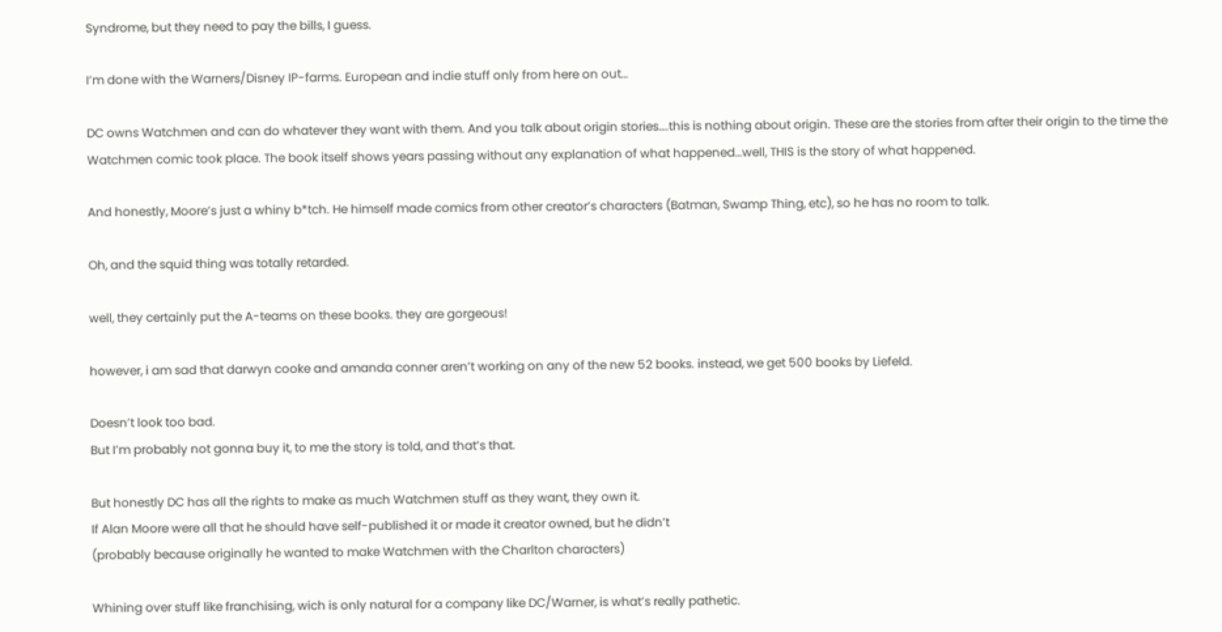Syndrome, but they need to pay the bills, I guess.

I’m done with the Warners/Disney IP-farms. European and indie stuff only from here on out…

DC owns Watchmen and can do whatever they want with them. And you talk about origin stories….this is nothing about origin. These are the stories from after their origin to the time the Watchmen comic took place. The book itself shows years passing without any explanation of what happened…well, THIS is the story of what happened.

And honestly, Moore’s just a whiny b*tch. He himself made comics from other creator’s characters (Batman, Swamp Thing, etc), so he has no room to talk.

Oh, and the squid thing was totally retarded.

well, they certainly put the A-teams on these books. they are gorgeous!

however, i am sad that darwyn cooke and amanda conner aren’t working on any of the new 52 books. instead, we get 500 books by Liefeld.

Doesn’t look too bad.
But I’m probably not gonna buy it, to me the story is told, and that’s that.

But honestly DC has all the rights to make as much Watchmen stuff as they want, they own it.
If Alan Moore were all that he should have self-published it or made it creator owned, but he didn’t
(probably because originally he wanted to make Watchmen with the Charlton characters)

Whining over stuff like franchising, wich is only natural for a company like DC/Warner, is what’s really pathetic.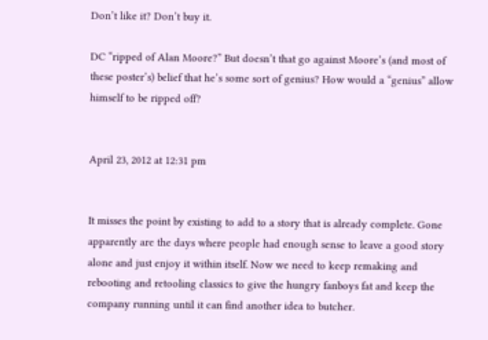Don’t like it? Don’t buy it.

DC “ripped of Alan Moore?” But doesn’t that go against Moore’s (and most of these poster’s) belief that he’s some sort of genius? How would a “genius” allow himself to be ripped off?


April 23, 2012 at 12:31 pm


It misses the point by existing to add to a story that is already complete. Gone apparently are the days where people had enough sense to leave a good story alone and just enjoy it within itself. Now we need to keep remaking and rebooting and retooling classics to give the hungry fanboys fat and keep the company running until it can find another idea to butcher.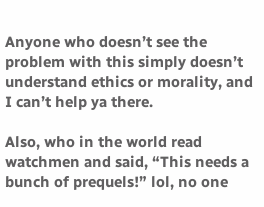Anyone who doesn’t see the problem with this simply doesn’t understand ethics or morality, and I can’t help ya there.

Also, who in the world read watchmen and said, “This needs a bunch of prequels!” lol, no one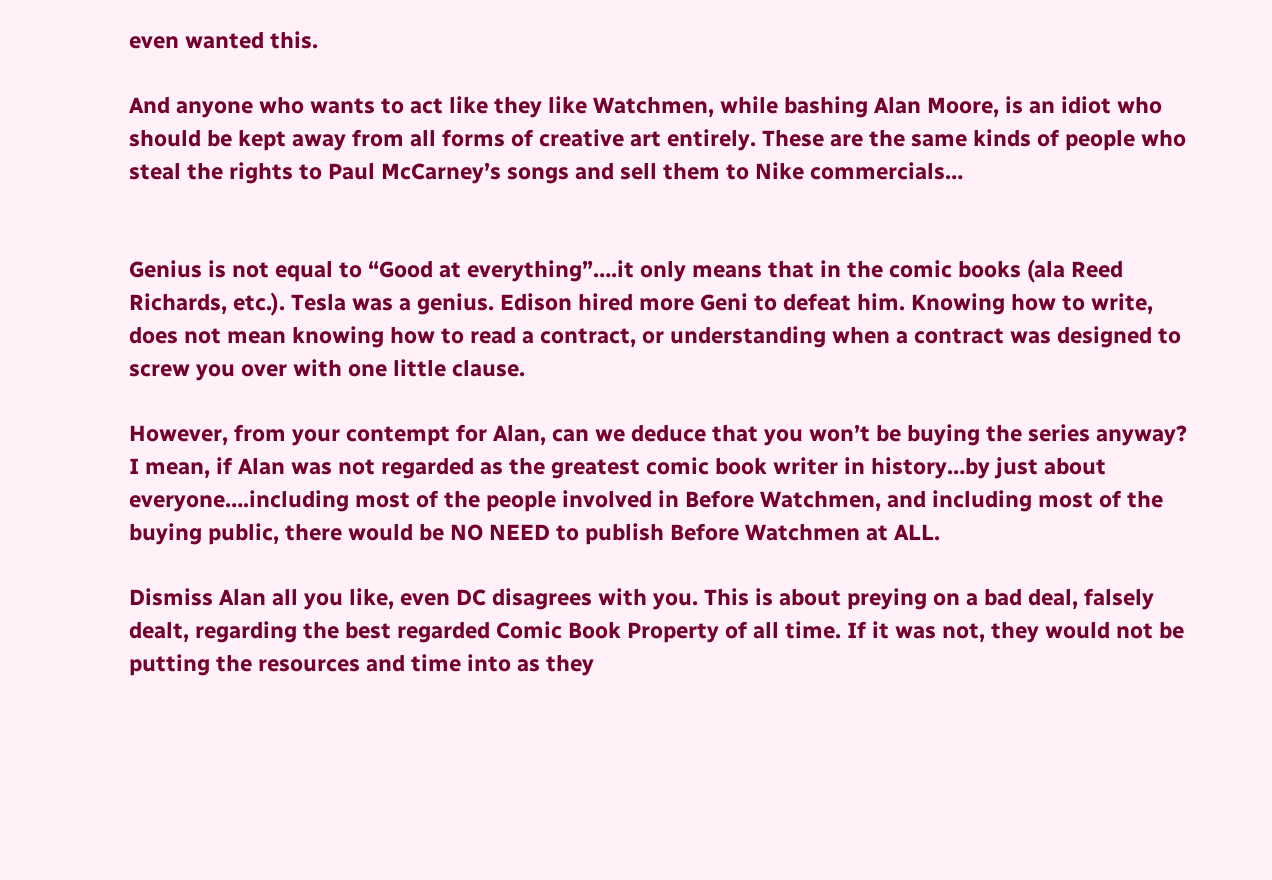even wanted this.

And anyone who wants to act like they like Watchmen, while bashing Alan Moore, is an idiot who should be kept away from all forms of creative art entirely. These are the same kinds of people who steal the rights to Paul McCarney’s songs and sell them to Nike commercials…


Genius is not equal to “Good at everything”….it only means that in the comic books (ala Reed Richards, etc.). Tesla was a genius. Edison hired more Geni to defeat him. Knowing how to write, does not mean knowing how to read a contract, or understanding when a contract was designed to screw you over with one little clause.

However, from your contempt for Alan, can we deduce that you won’t be buying the series anyway? I mean, if Alan was not regarded as the greatest comic book writer in history…by just about everyone….including most of the people involved in Before Watchmen, and including most of the buying public, there would be NO NEED to publish Before Watchmen at ALL.

Dismiss Alan all you like, even DC disagrees with you. This is about preying on a bad deal, falsely dealt, regarding the best regarded Comic Book Property of all time. If it was not, they would not be putting the resources and time into as they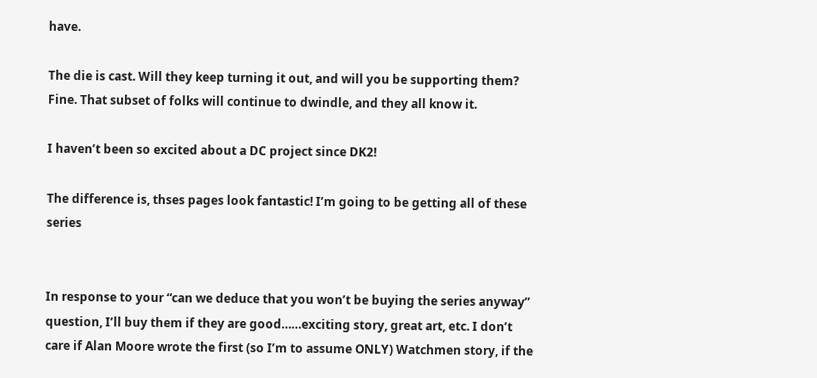have.

The die is cast. Will they keep turning it out, and will you be supporting them? Fine. That subset of folks will continue to dwindle, and they all know it.

I haven’t been so excited about a DC project since DK2!

The difference is, thses pages look fantastic! I’m going to be getting all of these series


In response to your “can we deduce that you won’t be buying the series anyway” question, I’ll buy them if they are good……exciting story, great art, etc. I don’t care if Alan Moore wrote the first (so I’m to assume ONLY) Watchmen story, if the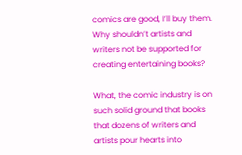comics are good, I’ll buy them. Why shouldn’t artists and writers not be supported for creating entertaining books?

What, the comic industry is on such solid ground that books that dozens of writers and artists pour hearts into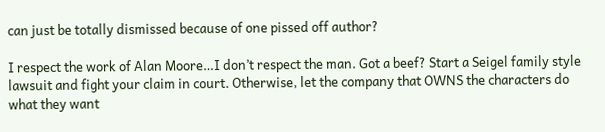can just be totally dismissed because of one pissed off author?

I respect the work of Alan Moore…I don’t respect the man. Got a beef? Start a Seigel family style lawsuit and fight your claim in court. Otherwise, let the company that OWNS the characters do what they want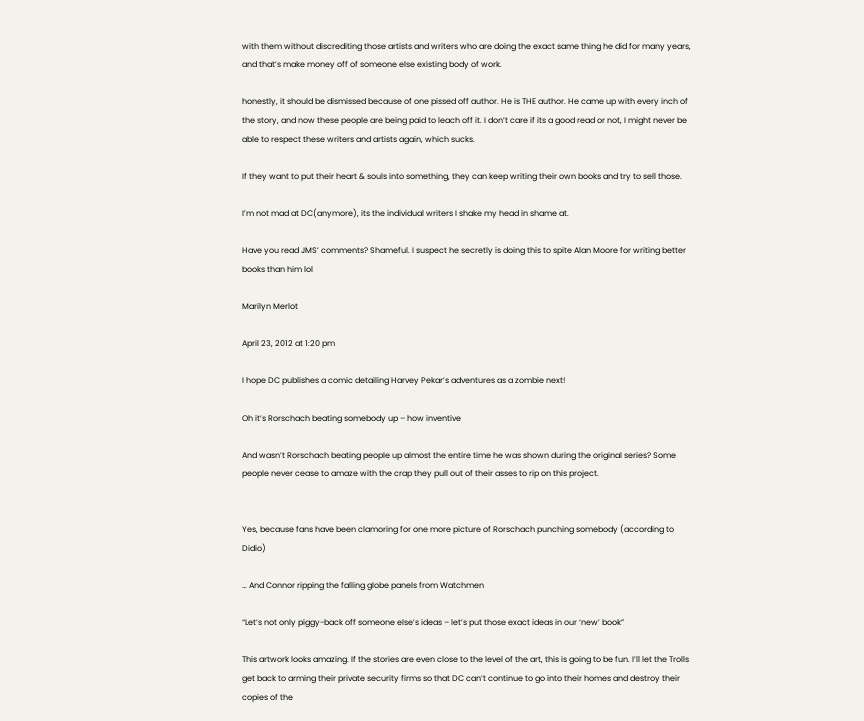with them without discrediting those artists and writers who are doing the exact same thing he did for many years, and that’s make money off of someone else existing body of work.

honestly, it should be dismissed because of one pissed off author. He is THE author. He came up with every inch of the story, and now these people are being paid to leach off it. I don’t care if its a good read or not, I might never be able to respect these writers and artists again, which sucks.

If they want to put their heart & souls into something, they can keep writing their own books and try to sell those.

I’m not mad at DC(anymore), its the individual writers I shake my head in shame at.

Have you read JMS’ comments? Shameful. I suspect he secretly is doing this to spite Alan Moore for writing better books than him lol

Marilyn Merlot

April 23, 2012 at 1:20 pm

I hope DC publishes a comic detailing Harvey Pekar’s adventures as a zombie next!

Oh it’s Rorschach beating somebody up – how inventive

And wasn’t Rorschach beating people up almost the entire time he was shown during the original series? Some people never cease to amaze with the crap they pull out of their asses to rip on this project.


Yes, because fans have been clamoring for one more picture of Rorschach punching somebody (according to Didio)

… And Connor ripping the falling globe panels from Watchmen

“Let’s not only piggy-back off someone else’s ideas – let’s put those exact ideas in our ‘new’ book”

This artwork looks amazing. If the stories are even close to the level of the art, this is going to be fun. I’ll let the Trolls get back to arming their private security firms so that DC can’t continue to go into their homes and destroy their copies of the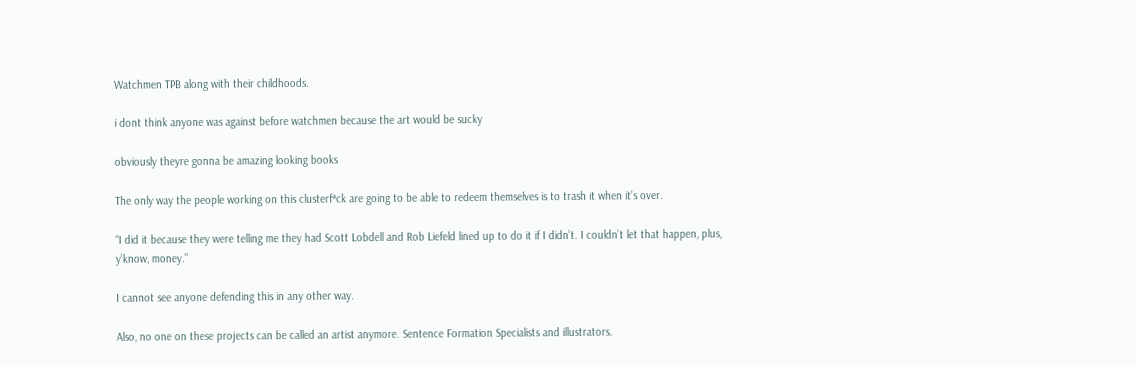Watchmen TPB along with their childhoods.

i dont think anyone was against before watchmen because the art would be sucky

obviously theyre gonna be amazing looking books

The only way the people working on this clusterf*ck are going to be able to redeem themselves is to trash it when it’s over.

“I did it because they were telling me they had Scott Lobdell and Rob Liefeld lined up to do it if I didn’t. I couldn’t let that happen, plus, y’know, money.”

I cannot see anyone defending this in any other way.

Also, no one on these projects can be called an artist anymore. Sentence Formation Specialists and illustrators.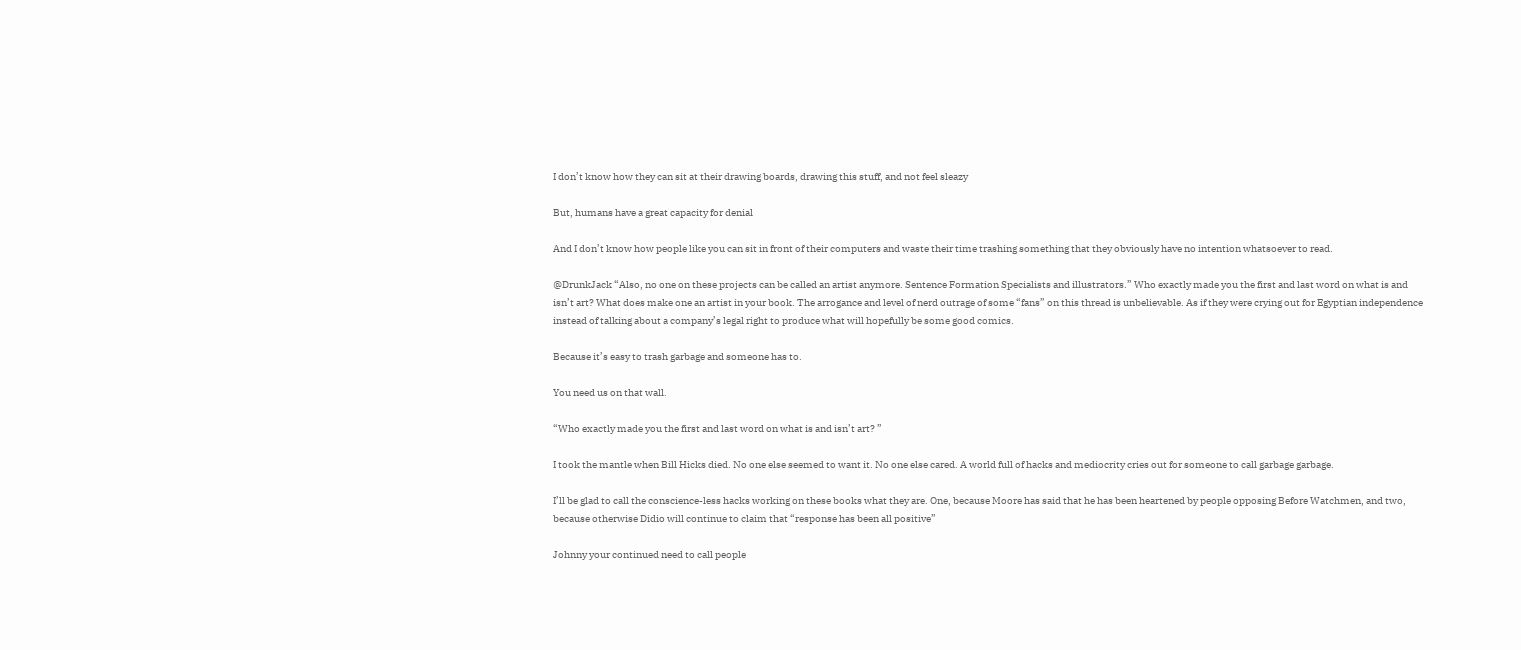I don’t know how they can sit at their drawing boards, drawing this stuff, and not feel sleazy

But, humans have a great capacity for denial

And I don’t know how people like you can sit in front of their computers and waste their time trashing something that they obviously have no intention whatsoever to read.

@DrunkJack “Also, no one on these projects can be called an artist anymore. Sentence Formation Specialists and illustrators.” Who exactly made you the first and last word on what is and isn’t art? What does make one an artist in your book. The arrogance and level of nerd outrage of some “fans” on this thread is unbelievable. As if they were crying out for Egyptian independence instead of talking about a company’s legal right to produce what will hopefully be some good comics.

Because it’s easy to trash garbage and someone has to.

You need us on that wall.

“Who exactly made you the first and last word on what is and isn’t art? ”

I took the mantle when Bill Hicks died. No one else seemed to want it. No one else cared. A world full of hacks and mediocrity cries out for someone to call garbage garbage.

I’ll be glad to call the conscience-less hacks working on these books what they are. One, because Moore has said that he has been heartened by people opposing Before Watchmen, and two, because otherwise Didio will continue to claim that “response has been all positive”

Johnny your continued need to call people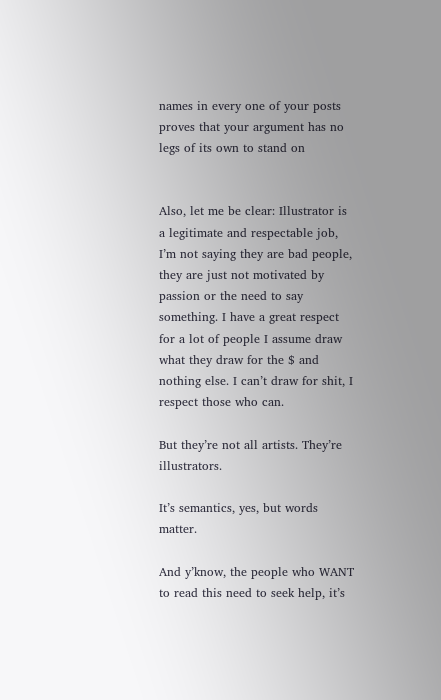names in every one of your posts proves that your argument has no legs of its own to stand on


Also, let me be clear: Illustrator is a legitimate and respectable job, I’m not saying they are bad people, they are just not motivated by passion or the need to say something. I have a great respect for a lot of people I assume draw what they draw for the $ and nothing else. I can’t draw for shit, I respect those who can.

But they’re not all artists. They’re illustrators.

It’s semantics, yes, but words matter.

And y’know, the people who WANT to read this need to seek help, it’s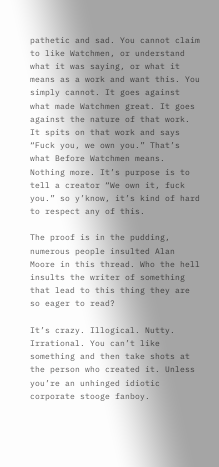pathetic and sad. You cannot claim to like Watchmen, or understand what it was saying, or what it means as a work and want this. You simply cannot. It goes against what made Watchmen great. It goes against the nature of that work. It spits on that work and says “Fuck you, we own you.” That’s what Before Watchmen means. Nothing more. It’s purpose is to tell a creator “We own it, fuck you.” so y’know, it’s kind of hard to respect any of this.

The proof is in the pudding, numerous people insulted Alan Moore in this thread. Who the hell insults the writer of something that lead to this thing they are so eager to read?

It’s crazy. Illogical. Nutty. Irrational. You can’t like something and then take shots at the person who created it. Unless you’re an unhinged idiotic corporate stooge fanboy.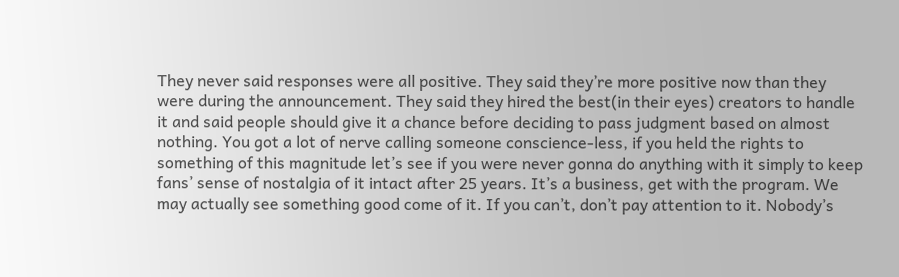They never said responses were all positive. They said they’re more positive now than they were during the announcement. They said they hired the best(in their eyes) creators to handle it and said people should give it a chance before deciding to pass judgment based on almost nothing. You got a lot of nerve calling someone conscience-less, if you held the rights to something of this magnitude let’s see if you were never gonna do anything with it simply to keep fans’ sense of nostalgia of it intact after 25 years. It’s a business, get with the program. We may actually see something good come of it. If you can’t, don’t pay attention to it. Nobody’s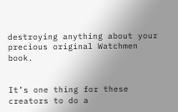destroying anything about your precious original Watchmen book.


It’s one thing for these creators to do a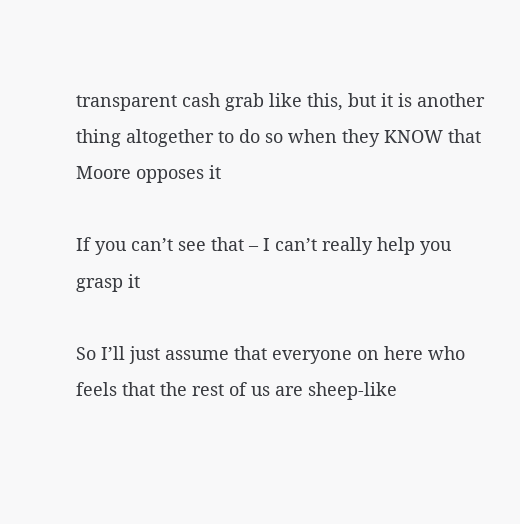transparent cash grab like this, but it is another thing altogether to do so when they KNOW that Moore opposes it

If you can’t see that – I can’t really help you grasp it

So I’ll just assume that everyone on here who feels that the rest of us are sheep-like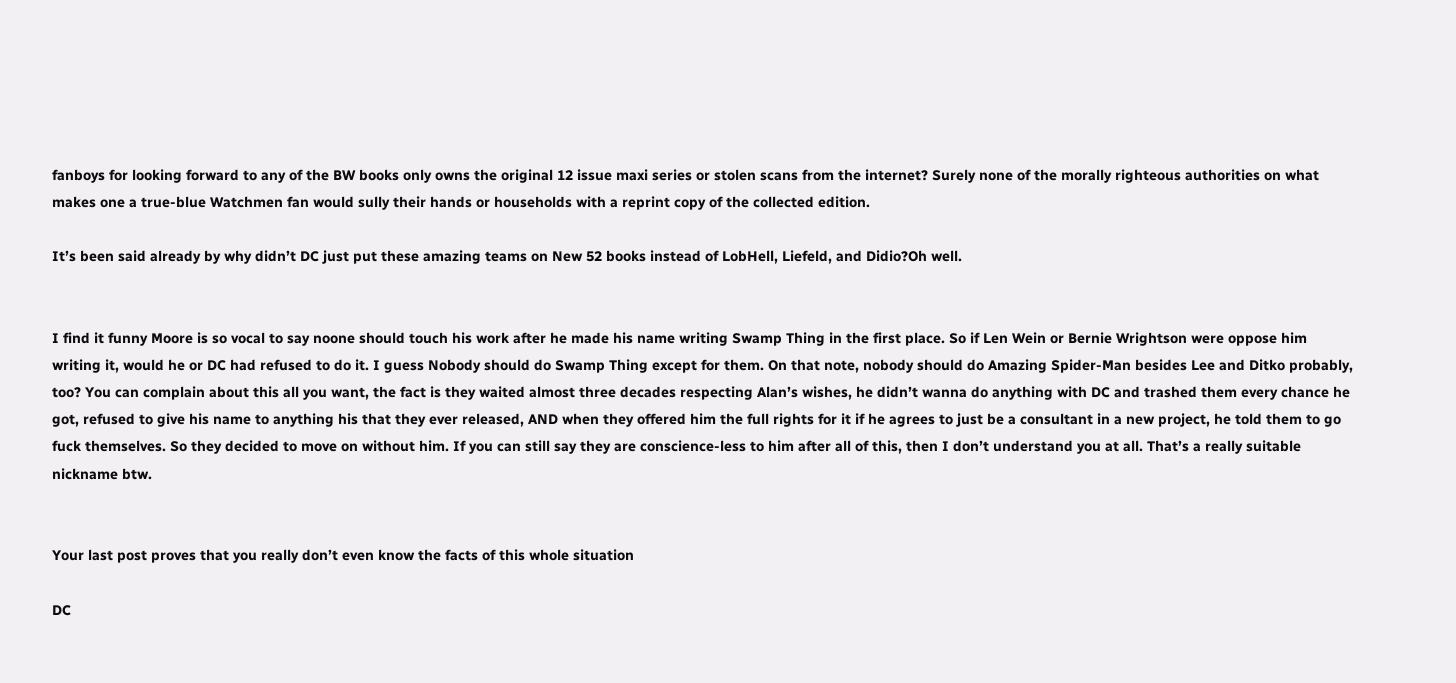fanboys for looking forward to any of the BW books only owns the original 12 issue maxi series or stolen scans from the internet? Surely none of the morally righteous authorities on what makes one a true-blue Watchmen fan would sully their hands or households with a reprint copy of the collected edition.

It’s been said already by why didn’t DC just put these amazing teams on New 52 books instead of LobHell, Liefeld, and Didio?Oh well.


I find it funny Moore is so vocal to say noone should touch his work after he made his name writing Swamp Thing in the first place. So if Len Wein or Bernie Wrightson were oppose him writing it, would he or DC had refused to do it. I guess Nobody should do Swamp Thing except for them. On that note, nobody should do Amazing Spider-Man besides Lee and Ditko probably, too? You can complain about this all you want, the fact is they waited almost three decades respecting Alan’s wishes, he didn’t wanna do anything with DC and trashed them every chance he got, refused to give his name to anything his that they ever released, AND when they offered him the full rights for it if he agrees to just be a consultant in a new project, he told them to go fuck themselves. So they decided to move on without him. If you can still say they are conscience-less to him after all of this, then I don’t understand you at all. That’s a really suitable nickname btw.


Your last post proves that you really don’t even know the facts of this whole situation

DC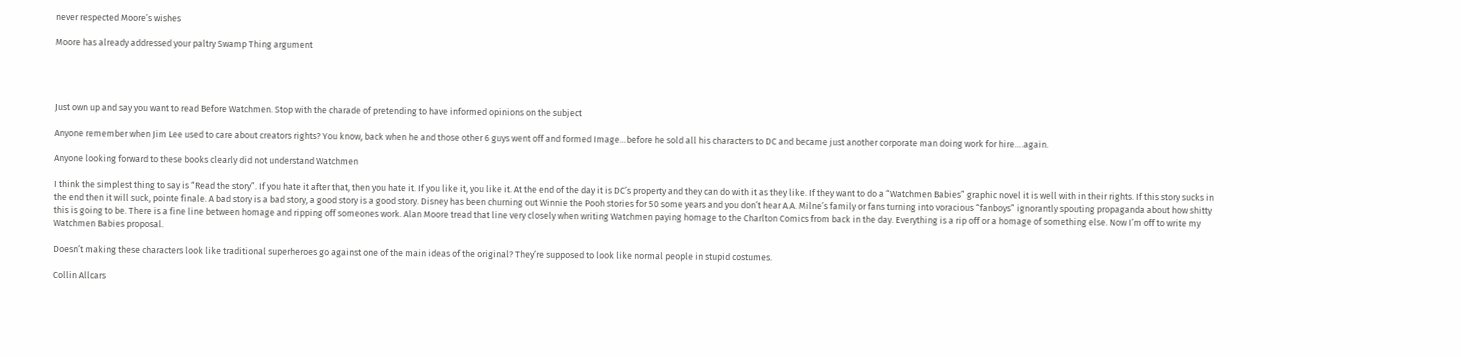never respected Moore’s wishes

Moore has already addressed your paltry Swamp Thing argument




Just own up and say you want to read Before Watchmen. Stop with the charade of pretending to have informed opinions on the subject

Anyone remember when Jim Lee used to care about creators rights? You know, back when he and those other 6 guys went off and formed Image…before he sold all his characters to DC and became just another corporate man doing work for hire….again.

Anyone looking forward to these books clearly did not understand Watchmen

I think the simplest thing to say is “Read the story”. If you hate it after that, then you hate it. If you like it, you like it. At the end of the day it is DC’s property and they can do with it as they like. If they want to do a “Watchmen Babies” graphic novel it is well with in their rights. If this story sucks in the end then it will suck, pointe finale. A bad story is a bad story, a good story is a good story. Disney has been churning out Winnie the Pooh stories for 50 some years and you don’t hear A.A. Milne’s family or fans turning into voracious “fanboys” ignorantly spouting propaganda about how shitty this is going to be. There is a fine line between homage and ripping off someones work. Alan Moore tread that line very closely when writing Watchmen paying homage to the Charlton Comics from back in the day. Everything is a rip off or a homage of something else. Now I’m off to write my Watchmen Babies proposal.

Doesn’t making these characters look like traditional superheroes go against one of the main ideas of the original? They’re supposed to look like normal people in stupid costumes.

Collin Allcars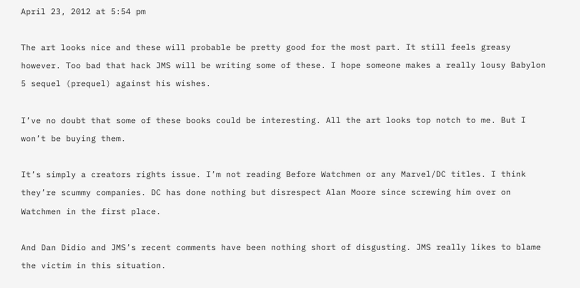April 23, 2012 at 5:54 pm

The art looks nice and these will probable be pretty good for the most part. It still feels greasy however. Too bad that hack JMS will be writing some of these. I hope someone makes a really lousy Babylon 5 sequel (prequel) against his wishes.

I’ve no doubt that some of these books could be interesting. All the art looks top notch to me. But I won’t be buying them.

It’s simply a creators rights issue. I’m not reading Before Watchmen or any Marvel/DC titles. I think they’re scummy companies. DC has done nothing but disrespect Alan Moore since screwing him over on Watchmen in the first place.

And Dan Didio and JMS’s recent comments have been nothing short of disgusting. JMS really likes to blame the victim in this situation.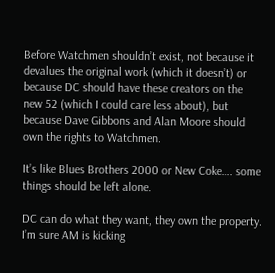Before Watchmen shouldn’t exist, not because it devalues the original work (which it doesn’t) or because DC should have these creators on the new 52 (which I could care less about), but because Dave Gibbons and Alan Moore should own the rights to Watchmen.

It’s like Blues Brothers 2000 or New Coke…. some things should be left alone.

DC can do what they want, they own the property. I’m sure AM is kicking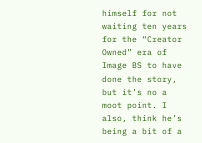himself for not waiting ten years for the “Creator Owned” era of Image BS to have done the story, but it’s no a moot point. I also, think he’s being a bit of a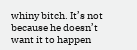whiny bitch. It’s not because he doesn’t want it to happen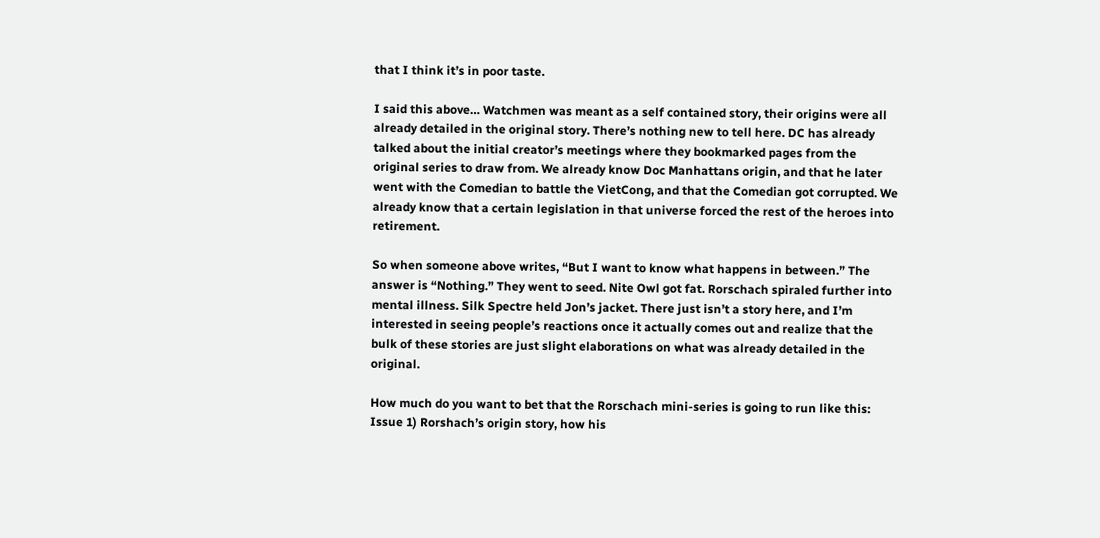that I think it’s in poor taste.

I said this above… Watchmen was meant as a self contained story, their origins were all already detailed in the original story. There’s nothing new to tell here. DC has already talked about the initial creator’s meetings where they bookmarked pages from the original series to draw from. We already know Doc Manhattans origin, and that he later went with the Comedian to battle the VietCong, and that the Comedian got corrupted. We already know that a certain legislation in that universe forced the rest of the heroes into retirement.

So when someone above writes, “But I want to know what happens in between.” The answer is “Nothing.” They went to seed. Nite Owl got fat. Rorschach spiraled further into mental illness. Silk Spectre held Jon’s jacket. There just isn’t a story here, and I’m interested in seeing people’s reactions once it actually comes out and realize that the bulk of these stories are just slight elaborations on what was already detailed in the original.

How much do you want to bet that the Rorschach mini-series is going to run like this: Issue 1) Rorshach’s origin story, how his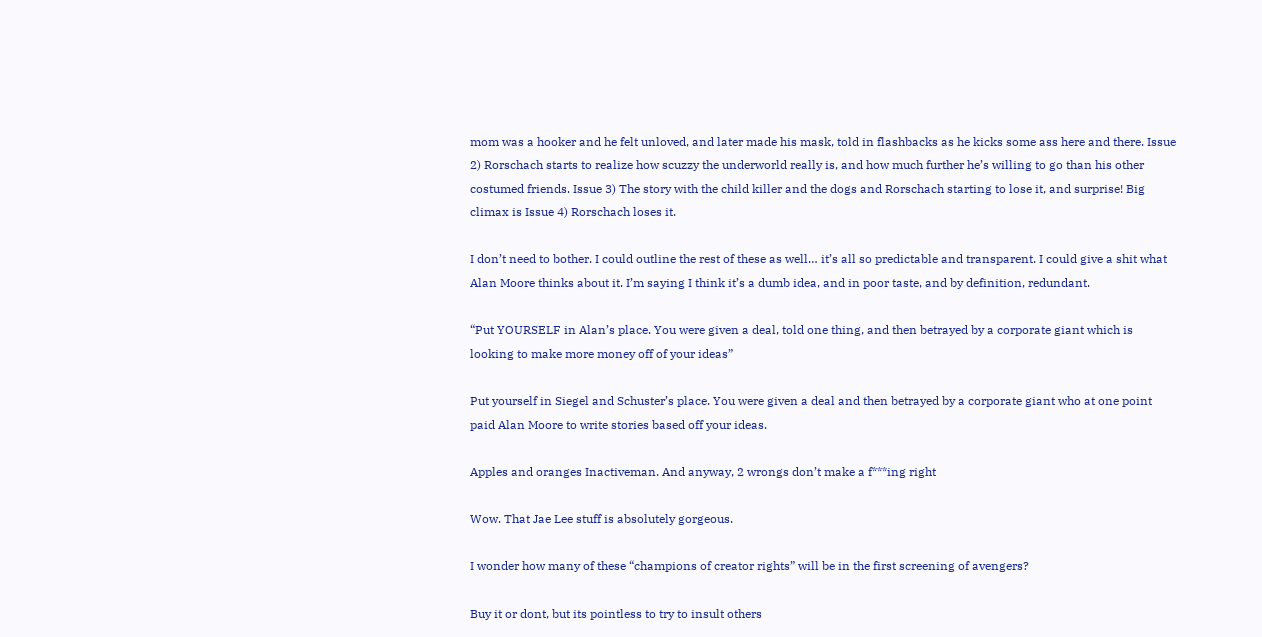mom was a hooker and he felt unloved, and later made his mask, told in flashbacks as he kicks some ass here and there. Issue 2) Rorschach starts to realize how scuzzy the underworld really is, and how much further he’s willing to go than his other costumed friends. Issue 3) The story with the child killer and the dogs and Rorschach starting to lose it, and surprise! Big climax is Issue 4) Rorschach loses it.

I don’t need to bother. I could outline the rest of these as well… it’s all so predictable and transparent. I could give a shit what Alan Moore thinks about it. I’m saying I think it’s a dumb idea, and in poor taste, and by definition, redundant.

“Put YOURSELF in Alan’s place. You were given a deal, told one thing, and then betrayed by a corporate giant which is looking to make more money off of your ideas”

Put yourself in Siegel and Schuster’s place. You were given a deal and then betrayed by a corporate giant who at one point paid Alan Moore to write stories based off your ideas.

Apples and oranges Inactiveman. And anyway, 2 wrongs don’t make a f***ing right

Wow. That Jae Lee stuff is absolutely gorgeous.

I wonder how many of these “champions of creator rights” will be in the first screening of avengers?

Buy it or dont, but its pointless to try to insult others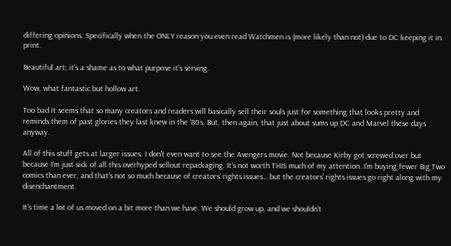differing opinions. Specifically when the ONLY reason you even read Watchmen is (more likely than not) due to DC keeping it in print.

Beautiful art; it’s a shame as to what purpose it’s serving.

Wow, what fantastic but hollow art.

Too bad it seems that so many creators and readers will basically sell their souls just for something that looks pretty and reminds them of past glories they last knew in the ’80s. But, then again, that just about sums up DC and Marvel these days anyway.

All of this stuff gets at larger issues. I don’t even want to see the Avengers movie. Not because Kirby got screwed over but because I’m just sick of all this overhyped sellout repackaging. It’s not worth THIS much of my attention. I’m buying fewer Big Two comics than ever, and that’s not so much because of creators’ rights issues… but the creators’ rights issues go right along with my disenchantment.

It’s time a lot of us moved on a bit more than we have. We should grow up, and we shouldn’t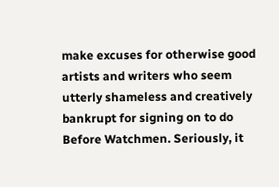make excuses for otherwise good artists and writers who seem utterly shameless and creatively bankrupt for signing on to do Before Watchmen. Seriously, it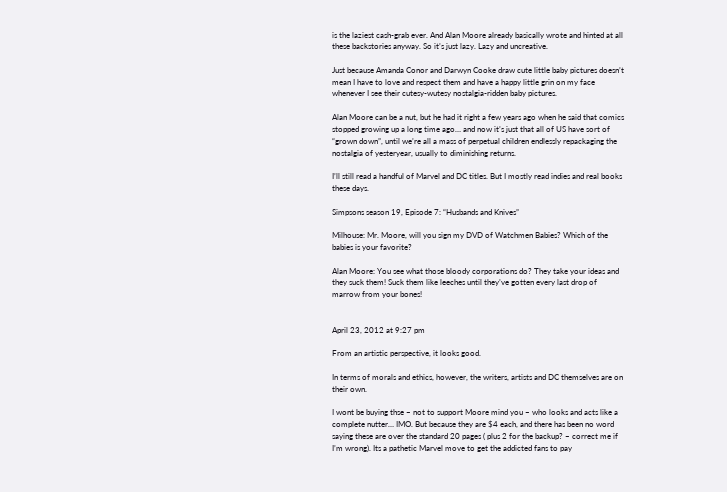is the laziest cash-grab ever. And Alan Moore already basically wrote and hinted at all these backstories anyway. So it’s just lazy. Lazy and uncreative.

Just because Amanda Conor and Darwyn Cooke draw cute little baby pictures doesn’t mean I have to love and respect them and have a happy little grin on my face whenever I see their cutesy-wutesy nostalgia-ridden baby pictures.

Alan Moore can be a nut, but he had it right a few years ago when he said that comics stopped growing up a long time ago… and now it’s just that all of US have sort of “grown down”, until we’re all a mass of perpetual children endlessly repackaging the nostalgia of yesteryear, usually to diminishing returns.

I’ll still read a handful of Marvel and DC titles. But I mostly read indies and real books these days.

Simpsons season 19, Episode 7: “Husbands and Knives”

Milhouse: Mr. Moore, will you sign my DVD of Watchmen Babies? Which of the babies is your favorite?

Alan Moore: You see what those bloody corporations do? They take your ideas and they suck them! Suck them like leeches until they’ve gotten every last drop of marrow from your bones!


April 23, 2012 at 9:27 pm

From an artistic perspective, it looks good.

In terms of morals and ethics, however, the writers, artists and DC themselves are on their own.

I wont be buying thse – not to support Moore mind you – who looks and acts like a complete nutter… IMO. But because they are $4 each, and there has been no word saying these are over the standard 20 pages ( plus 2 for the backup? – correct me if I’m wrong). Its a pathetic Marvel move to get the addicted fans to pay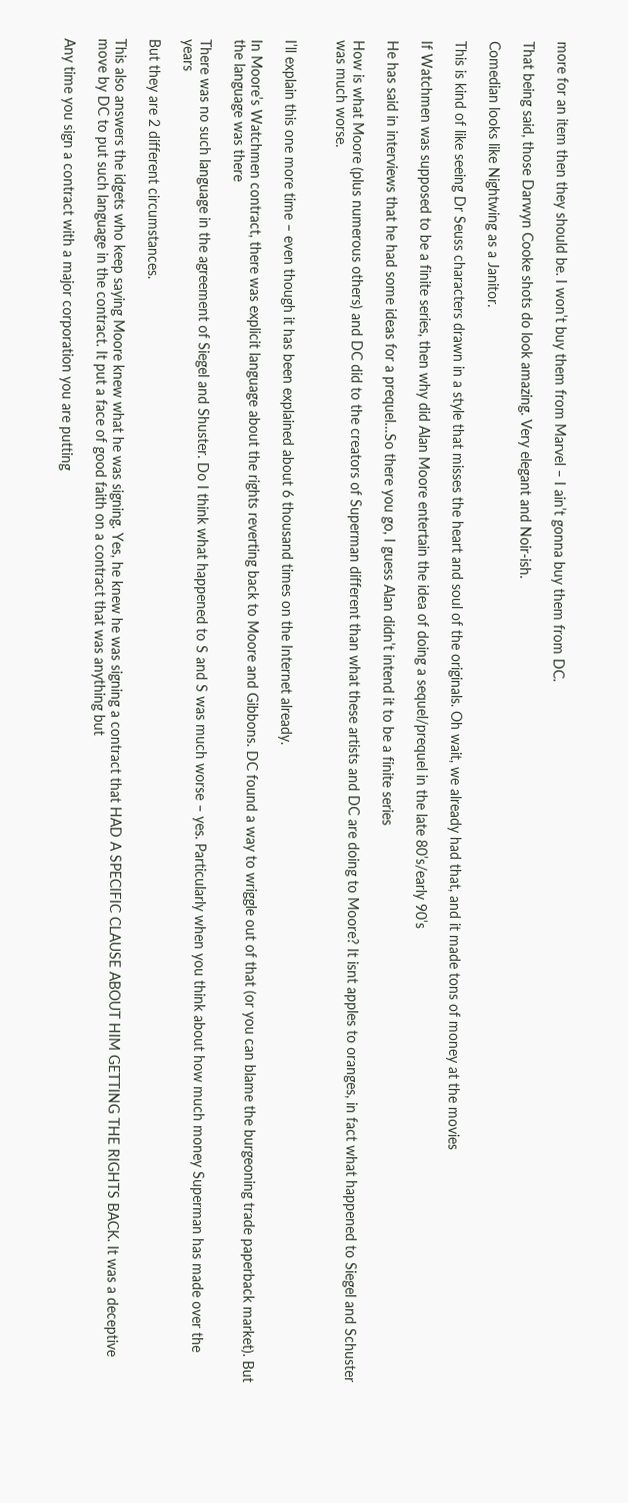more for an item then they should be. I won’t buy them from Marvel – I ain’t gonna buy them from DC.

That being said, those Darwyn Cooke shots do look amazing. Very elegant and Noir-ish.

Comedian looks like Nightwing as a Janitor.

This is kind of like seeing Dr Seuss characters drawn in a style that misses the heart and soul of the originals. Oh wait, we already had that, and it made tons of money at the movies

If Watchmen was supposed to be a finite series, then why did Alan Moore entertain the idea of doing a sequel/prequel in the late 80’s/early 90’s

He has said in interviews that he had some ideas for a prequel…So there you go, I guess Alan didn’t intend it to be a finite series

How is what Moore (plus numerous others) and DC did to the creators of Superman different than what these artists and DC are doing to Moore? It isnt apples to oranges, in fact what happened to Siegel and Schuster was much worse.


I’ll explain this one more time – even though it has been explained about 6 thousand times on the Internet already.

In Moore’s Watchmen contract, there was explicit language about the rights reverting back to Moore and Gibbons. DC found a way to wriggle out of that (or you can blame the burgeoning trade paperback market). But the language was there

There was no such language in the agreement of Siegel and Shuster. Do I think what happened to S and S was much worse – yes. Particularly when you think about how much money Superman has made over the years

But they are 2 different circumstances.

This also answers the idgets who keep saying Moore knew what he was signing. Yes, he knew he was signing a contract that HAD A SPECIFIC CLAUSE ABOUT HIM GETTING THE RIGHTS BACK. It was a deceptive move by DC to put such language in the contract. It put a face of good faith on a contract that was anything but

Any time you sign a contract with a major corporation you are putting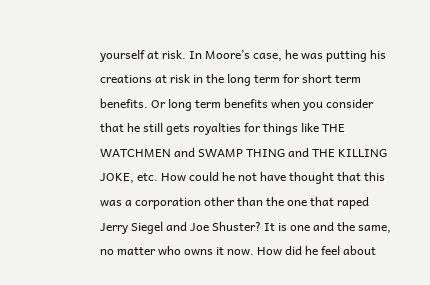yourself at risk. In Moore’s case, he was putting his creations at risk in the long term for short term benefits. Or long term benefits when you consider that he still gets royalties for things like THE WATCHMEN and SWAMP THING and THE KILLING JOKE, etc. How could he not have thought that this was a corporation other than the one that raped Jerry Siegel and Joe Shuster? It is one and the same, no matter who owns it now. How did he feel about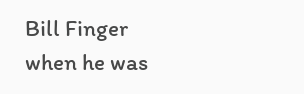Bill Finger when he was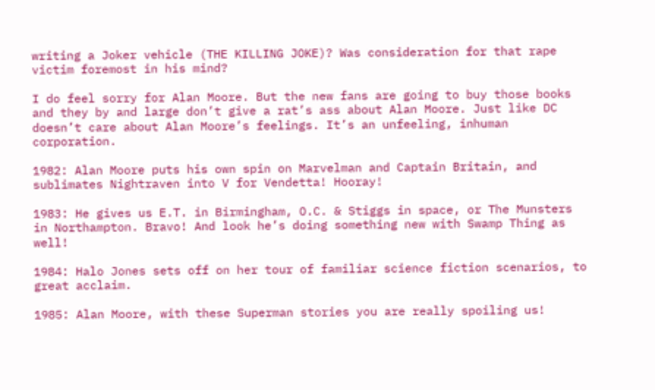writing a Joker vehicle (THE KILLING JOKE)? Was consideration for that rape victim foremost in his mind?

I do feel sorry for Alan Moore. But the new fans are going to buy those books and they by and large don’t give a rat’s ass about Alan Moore. Just like DC doesn’t care about Alan Moore’s feelings. It’s an unfeeling, inhuman corporation.

1982: Alan Moore puts his own spin on Marvelman and Captain Britain, and sublimates Nightraven into V for Vendetta! Hooray!

1983: He gives us E.T. in Birmingham, O.C. & Stiggs in space, or The Munsters in Northampton. Bravo! And look he’s doing something new with Swamp Thing as well!

1984: Halo Jones sets off on her tour of familiar science fiction scenarios, to great acclaim.

1985: Alan Moore, with these Superman stories you are really spoiling us!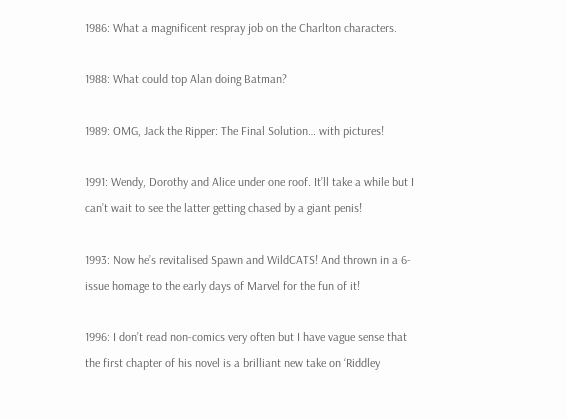1986: What a magnificent respray job on the Charlton characters.

1988: What could top Alan doing Batman?

1989: OMG, Jack the Ripper: The Final Solution… with pictures!

1991: Wendy, Dorothy and Alice under one roof. It’ll take a while but I can’t wait to see the latter getting chased by a giant penis!

1993: Now he’s revitalised Spawn and WildCATS! And thrown in a 6-issue homage to the early days of Marvel for the fun of it!

1996: I don’t read non-comics very often but I have vague sense that the first chapter of his novel is a brilliant new take on ‘Riddley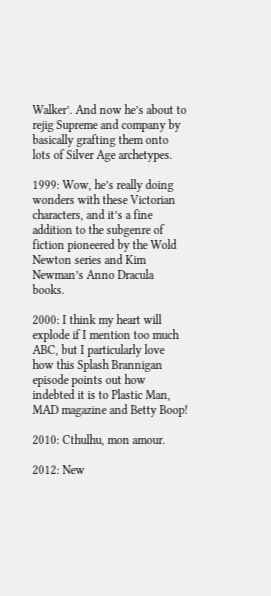Walker’. And now he’s about to rejig Supreme and company by basically grafting them onto lots of Silver Age archetypes.

1999: Wow, he’s really doing wonders with these Victorian characters, and it’s a fine addition to the subgenre of fiction pioneered by the Wold Newton series and Kim Newman’s Anno Dracula books.

2000: I think my heart will explode if I mention too much ABC, but I particularly love how this Splash Brannigan episode points out how indebted it is to Plastic Man, MAD magazine and Betty Boop!

2010: Cthulhu, mon amour.

2012: New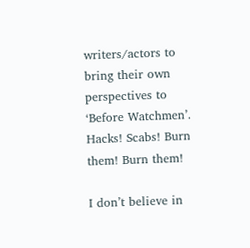writers/actors to bring their own perspectives to ‘Before Watchmen’. Hacks! Scabs! Burn them! Burn them!

I don’t believe in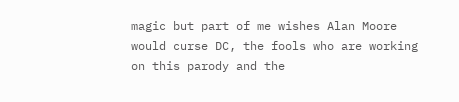magic but part of me wishes Alan Moore would curse DC, the fools who are working on this parody and the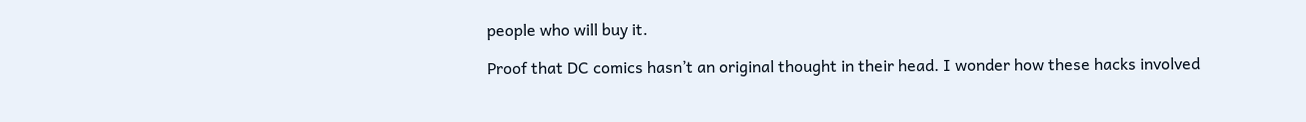people who will buy it.

Proof that DC comics hasn’t an original thought in their head. I wonder how these hacks involved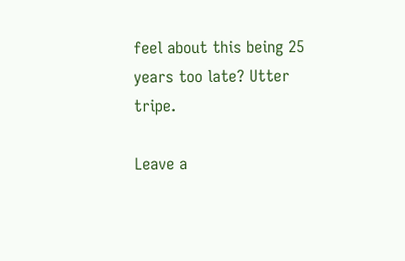feel about this being 25 years too late? Utter tripe.

Leave a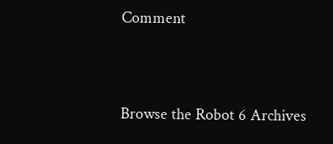Comment


Browse the Robot 6 Archives